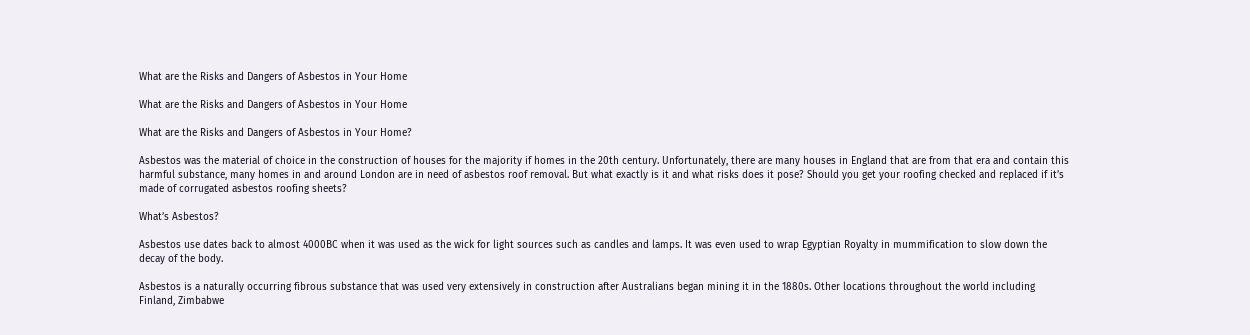What are the Risks and Dangers of Asbestos in Your Home

What are the Risks and Dangers of Asbestos in Your Home

What are the Risks and Dangers of Asbestos in Your Home?

Asbestos was the material of choice in the construction of houses for the majority if homes in the 20th century. Unfortunately, there are many houses in England that are from that era and contain this harmful substance, many homes in and around London are in need of asbestos roof removal. But what exactly is it and what risks does it pose? Should you get your roofing checked and replaced if it’s made of corrugated asbestos roofing sheets?

What’s Asbestos?

Asbestos use dates back to almost 4000BC when it was used as the wick for light sources such as candles and lamps. It was even used to wrap Egyptian Royalty in mummification to slow down the decay of the body.

Asbestos is a naturally occurring fibrous substance that was used very extensively in construction after Australians began mining it in the 1880s. Other locations throughout the world including Finland, Zimbabwe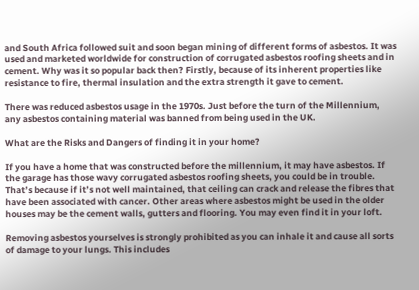and South Africa followed suit and soon began mining of different forms of asbestos. It was used and marketed worldwide for construction of corrugated asbestos roofing sheets and in cement. Why was it so popular back then? Firstly, because of its inherent properties like resistance to fire, thermal insulation and the extra strength it gave to cement.

There was reduced asbestos usage in the 1970s. Just before the turn of the Millennium, any asbestos containing material was banned from being used in the UK.

What are the Risks and Dangers of finding it in your home?

If you have a home that was constructed before the millennium, it may have asbestos. If the garage has those wavy corrugated asbestos roofing sheets, you could be in trouble. That’s because if it’s not well maintained, that ceiling can crack and release the fibres that have been associated with cancer. Other areas where asbestos might be used in the older houses may be the cement walls, gutters and flooring. You may even find it in your loft.

Removing asbestos yourselves is strongly prohibited as you can inhale it and cause all sorts of damage to your lungs. This includes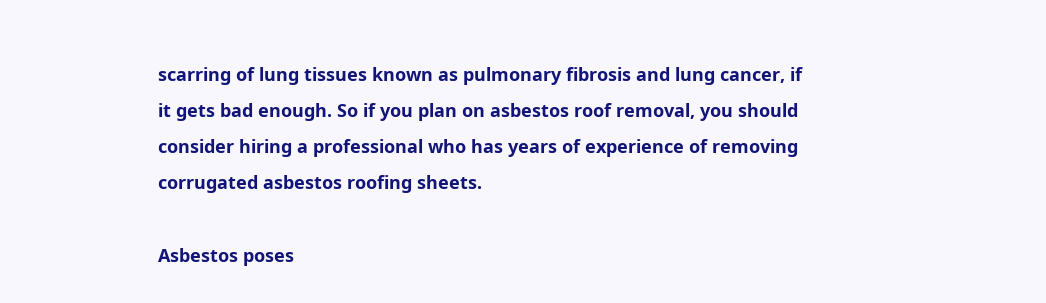scarring of lung tissues known as pulmonary fibrosis and lung cancer, if it gets bad enough. So if you plan on asbestos roof removal, you should consider hiring a professional who has years of experience of removing corrugated asbestos roofing sheets.

Asbestos poses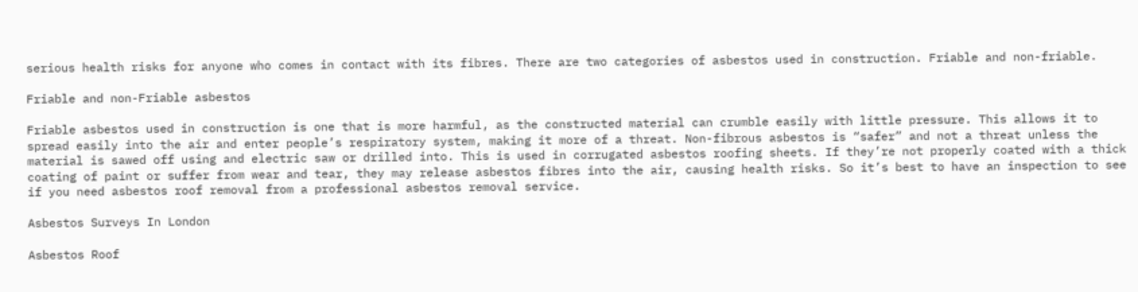serious health risks for anyone who comes in contact with its fibres. There are two categories of asbestos used in construction. Friable and non-friable.

Friable and non-Friable asbestos

Friable asbestos used in construction is one that is more harmful, as the constructed material can crumble easily with little pressure. This allows it to spread easily into the air and enter people’s respiratory system, making it more of a threat. Non-fibrous asbestos is “safer” and not a threat unless the material is sawed off using and electric saw or drilled into. This is used in corrugated asbestos roofing sheets. If they’re not properly coated with a thick coating of paint or suffer from wear and tear, they may release asbestos fibres into the air, causing health risks. So it’s best to have an inspection to see if you need asbestos roof removal from a professional asbestos removal service.

Asbestos Surveys In London

Asbestos Roof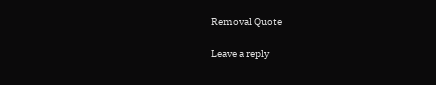Removal Quote

Leave a reply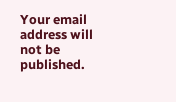Your email address will not be published.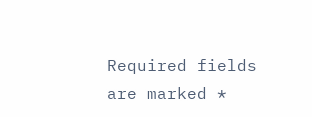Required fields are marked *